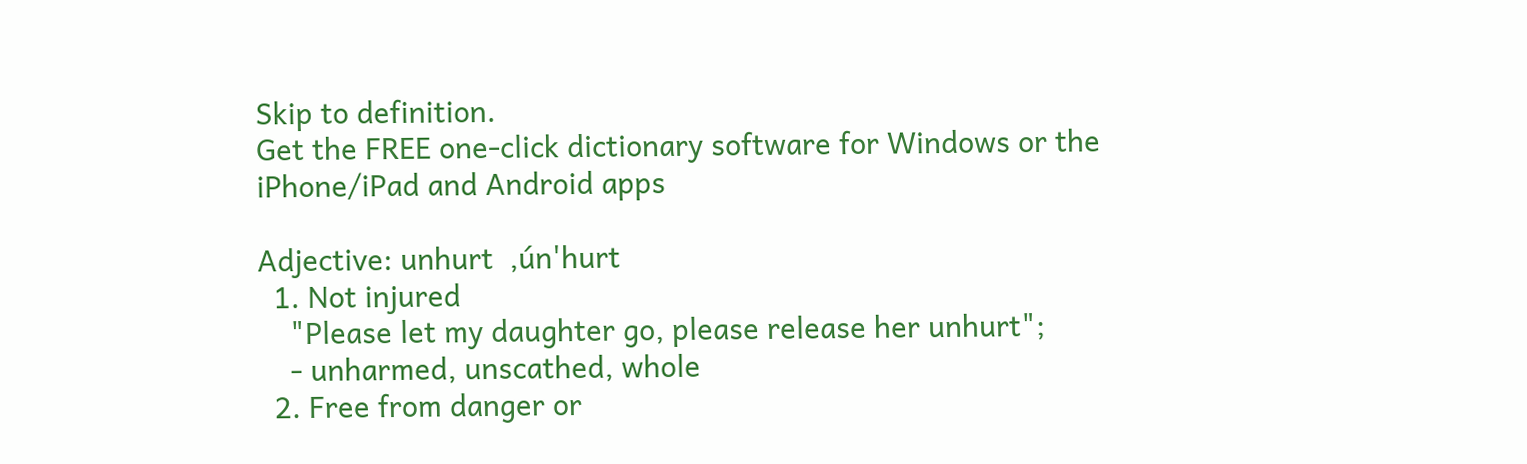Skip to definition.
Get the FREE one-click dictionary software for Windows or the iPhone/iPad and Android apps

Adjective: unhurt  ,ún'hurt
  1. Not injured
    "Please let my daughter go, please release her unhurt";
    - unharmed, unscathed, whole
  2. Free from danger or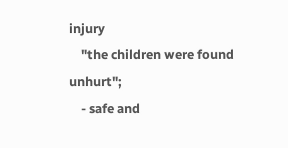injury
    "the children were found unhurt";
    - safe and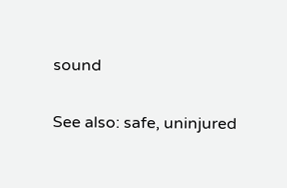sound

See also: safe, uninjured